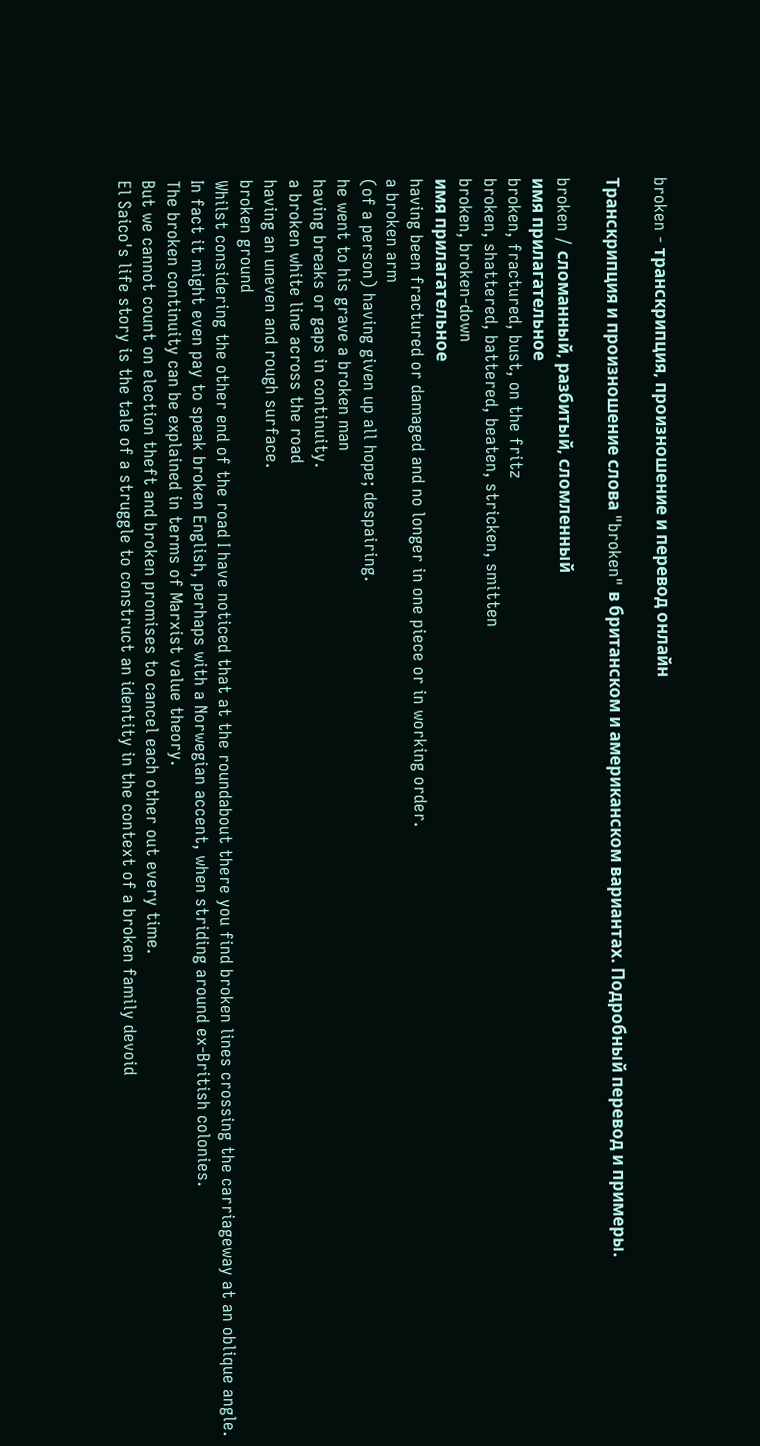broken - транскрипция, произношение и перевод онлайн

Транскрипция и произношение слова "broken" в британском и американском вариантах. Подробный перевод и примеры.

broken / сломанный, разбитый, сломленный
имя прилагательное
broken, fractured, bust, on the fritz
broken, shattered, battered, beaten, stricken, smitten
broken, broken-down
имя прилагательное
having been fractured or damaged and no longer in one piece or in working order.
a broken arm
(of a person) having given up all hope; despairing.
he went to his grave a broken man
having breaks or gaps in continuity.
a broken white line across the road
having an uneven and rough surface.
broken ground
Whilst considering the other end of the road I have noticed that at the roundabout there you find broken lines crossing the carriageway at an oblique angle.
In fact it might even pay to speak broken English, perhaps with a Norwegian accent, when striding around ex-British colonies.
The broken continuity can be explained in terms of Marxist value theory.
But we cannot count on election theft and broken promises to cancel each other out every time.
El Saico's life story is the tale of a struggle to construct an identity in the context of a broken family devoid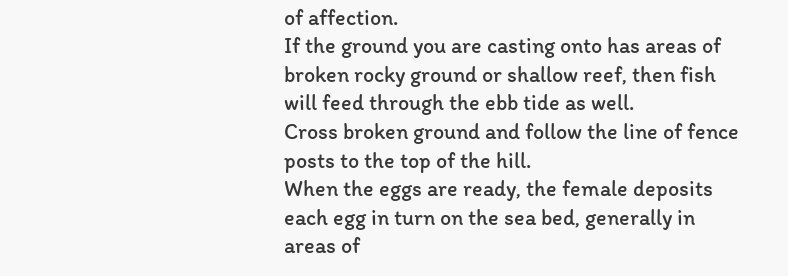of affection.
If the ground you are casting onto has areas of broken rocky ground or shallow reef, then fish will feed through the ebb tide as well.
Cross broken ground and follow the line of fence posts to the top of the hill.
When the eggs are ready, the female deposits each egg in turn on the sea bed, generally in areas of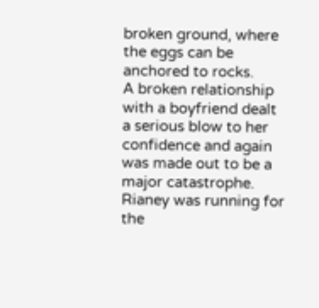broken ground, where the eggs can be anchored to rocks.
A broken relationship with a boyfriend dealt a serious blow to her confidence and again was made out to be a major catastrophe.
Rianey was running for the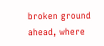broken ground ahead, where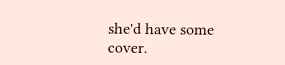she'd have some cover.